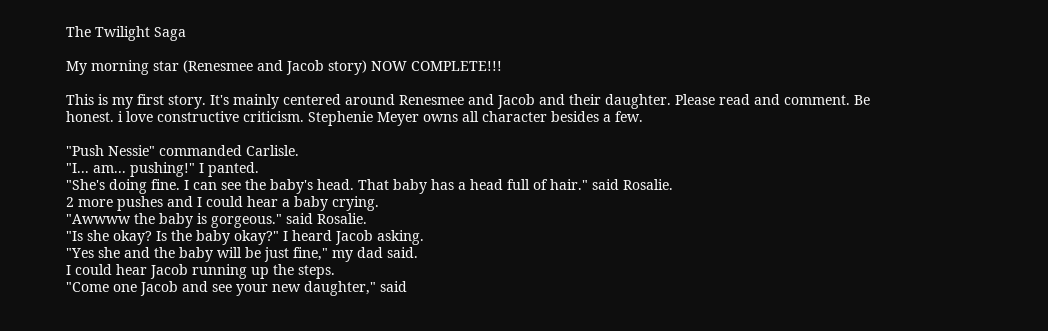The Twilight Saga

My morning star (Renesmee and Jacob story) NOW COMPLETE!!!

This is my first story. It's mainly centered around Renesmee and Jacob and their daughter. Please read and comment. Be honest. i love constructive criticism. Stephenie Meyer owns all character besides a few.

"Push Nessie" commanded Carlisle.
"I... am... pushing!" I panted.
"She's doing fine. I can see the baby's head. That baby has a head full of hair." said Rosalie.
2 more pushes and I could hear a baby crying.
"Awwww the baby is gorgeous." said Rosalie.
"Is she okay? Is the baby okay?" I heard Jacob asking.
"Yes she and the baby will be just fine," my dad said.
I could hear Jacob running up the steps.
"Come one Jacob and see your new daughter," said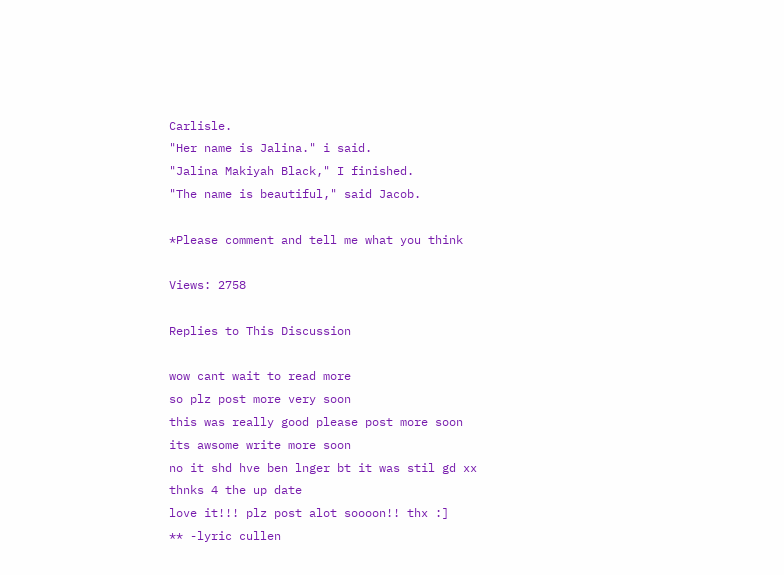Carlisle.
"Her name is Jalina." i said.
"Jalina Makiyah Black," I finished.
"The name is beautiful," said Jacob.

*Please comment and tell me what you think

Views: 2758

Replies to This Discussion

wow cant wait to read more
so plz post more very soon
this was really good please post more soon
its awsome write more soon
no it shd hve ben lnger bt it was stil gd xx
thnks 4 the up date
love it!!! plz post alot soooon!! thx :]
** -lyric cullen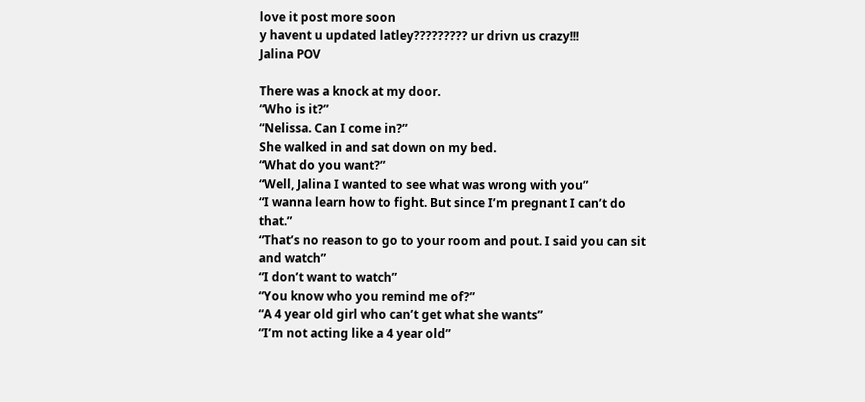love it post more soon
y havent u updated latley????????? ur drivn us crazy!!!
Jalina POV

There was a knock at my door.
“Who is it?”
“Nelissa. Can I come in?”
She walked in and sat down on my bed.
“What do you want?”
“Well, Jalina I wanted to see what was wrong with you”
“I wanna learn how to fight. But since I’m pregnant I can’t do that.”
“That’s no reason to go to your room and pout. I said you can sit and watch”
“I don’t want to watch”
“You know who you remind me of?”
“A 4 year old girl who can’t get what she wants”
“I’m not acting like a 4 year old”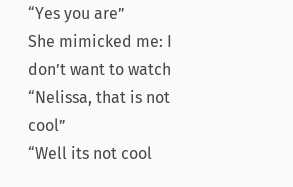“Yes you are”
She mimicked me: I don’t want to watch
“Nelissa, that is not cool”
“Well its not cool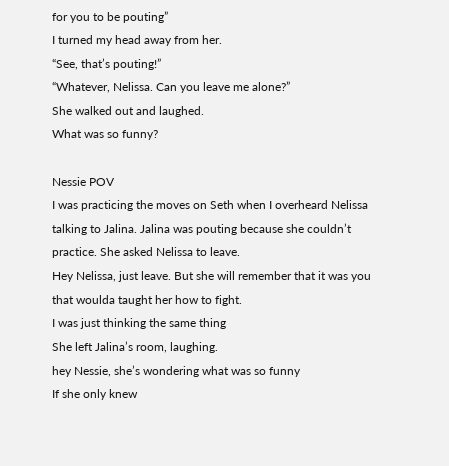for you to be pouting”
I turned my head away from her.
“See, that’s pouting!”
“Whatever, Nelissa. Can you leave me alone?”
She walked out and laughed.
What was so funny?

Nessie POV
I was practicing the moves on Seth when I overheard Nelissa talking to Jalina. Jalina was pouting because she couldn’t practice. She asked Nelissa to leave.
Hey Nelissa, just leave. But she will remember that it was you that woulda taught her how to fight.
I was just thinking the same thing
She left Jalina’s room, laughing.
hey Nessie, she’s wondering what was so funny
If she only knew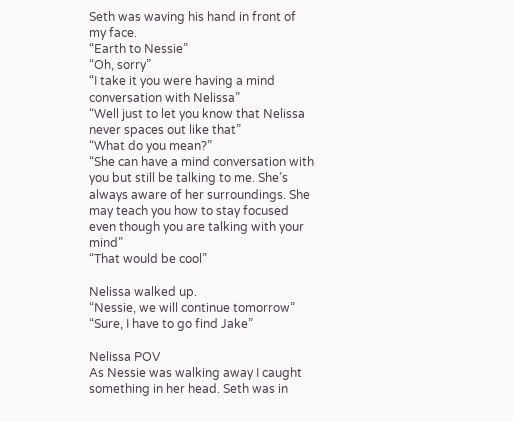Seth was waving his hand in front of my face.
“Earth to Nessie”
“Oh, sorry”
“I take it you were having a mind conversation with Nelissa”
“Well just to let you know that Nelissa never spaces out like that”
“What do you mean?”
“She can have a mind conversation with you but still be talking to me. She’s always aware of her surroundings. She may teach you how to stay focused even though you are talking with your mind”
“That would be cool”

Nelissa walked up.
“Nessie, we will continue tomorrow”
“Sure, I have to go find Jake”

Nelissa POV
As Nessie was walking away I caught something in her head. Seth was in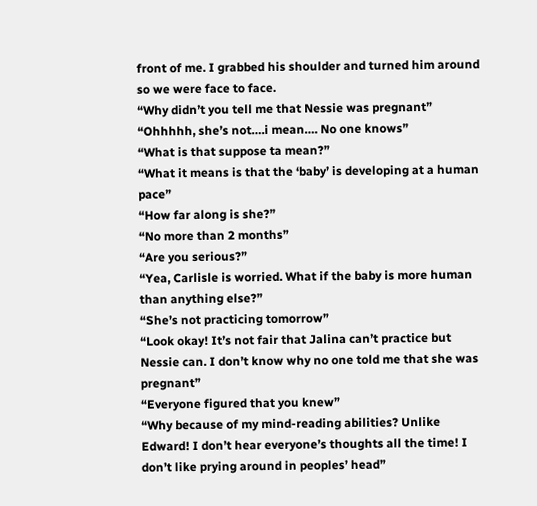front of me. I grabbed his shoulder and turned him around so we were face to face.
“Why didn’t you tell me that Nessie was pregnant”
“Ohhhhh, she’s not….i mean…. No one knows”
“What is that suppose ta mean?”
“What it means is that the ‘baby’ is developing at a human pace”
“How far along is she?”
“No more than 2 months”
“Are you serious?”
“Yea, Carlisle is worried. What if the baby is more human than anything else?”
“She’s not practicing tomorrow”
“Look okay! It’s not fair that Jalina can’t practice but Nessie can. I don’t know why no one told me that she was pregnant”
“Everyone figured that you knew”
“Why because of my mind-reading abilities? Unlike Edward! I don’t hear everyone’s thoughts all the time! I don’t like prying around in peoples’ head”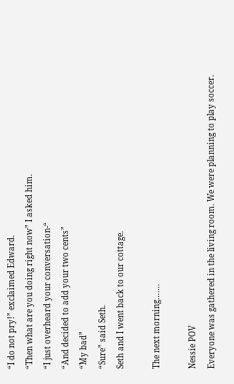“I do not pry!” exclaimed Edward.
“Then what are you doing right now” I asked him.
“I just overheard your conversation-“
“And decided to add your two cents”
“My bad”
“Sure” said Seth.
Seth and I went back to our cottage.

The next morning…….

Nessie POV
Everyone was gathered in the living room. We were planning to play soccer.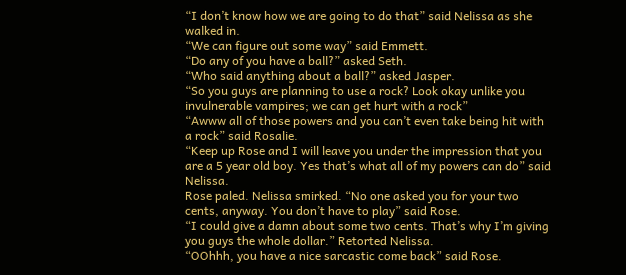“I don’t know how we are going to do that” said Nelissa as she walked in.
“We can figure out some way” said Emmett.
“Do any of you have a ball?” asked Seth.
“Who said anything about a ball?” asked Jasper.
“So you guys are planning to use a rock? Look okay unlike you invulnerable vampires; we can get hurt with a rock”
“Awww all of those powers and you can’t even take being hit with a rock” said Rosalie.
“Keep up Rose and I will leave you under the impression that you are a 5 year old boy. Yes that’s what all of my powers can do” said Nelissa.
Rose paled. Nelissa smirked. “No one asked you for your two cents, anyway. You don’t have to play” said Rose.
“I could give a damn about some two cents. That’s why I’m giving you guys the whole dollar.” Retorted Nelissa.
“OOhhh, you have a nice sarcastic come back” said Rose.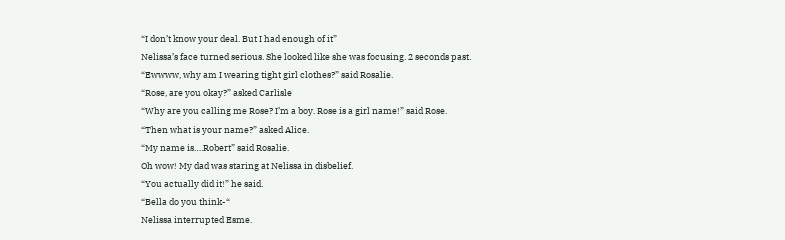“I don’t know your deal. But I had enough of it”
Nelissa’s face turned serious. She looked like she was focusing. 2 seconds past.
“Ewwww, why am I wearing tight girl clothes?” said Rosalie.
“Rose, are you okay?” asked Carlisle
“Why are you calling me Rose? I’m a boy. Rose is a girl name!” said Rose.
“Then what is your name?” asked Alice.
“My name is….Robert” said Rosalie.
Oh wow! My dad was staring at Nelissa in disbelief.
“You actually did it!” he said.
“Bella do you think-“
Nelissa interrupted Esme.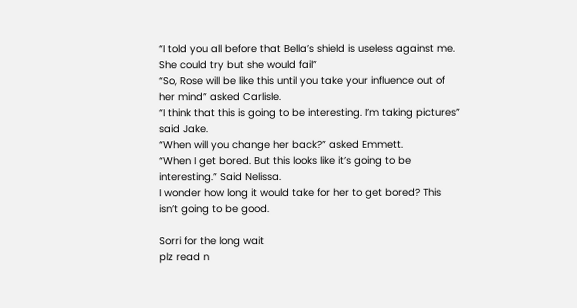“I told you all before that Bella’s shield is useless against me. She could try but she would fail”
“So, Rose will be like this until you take your influence out of her mind” asked Carlisle.
“I think that this is going to be interesting. I’m taking pictures” said Jake.
“When will you change her back?” asked Emmett.
“When I get bored. But this looks like it’s going to be interesting.” Said Nelissa.
I wonder how long it would take for her to get bored? This isn’t going to be good.

Sorri for the long wait
plz read n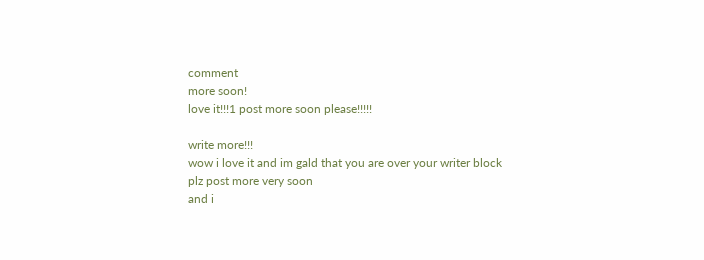comment
more soon!
love it!!!1 post more soon please!!!!!

write more!!!
wow i love it and im gald that you are over your writer block
plz post more very soon
and i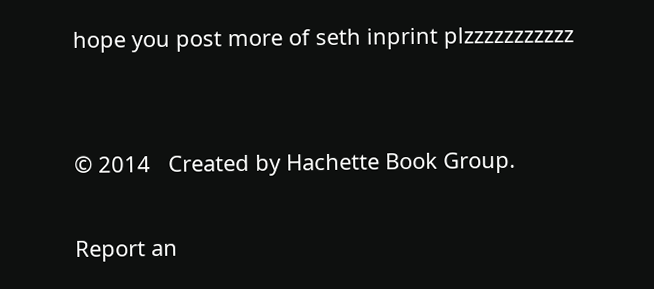hope you post more of seth inprint plzzzzzzzzzzz


© 2014   Created by Hachette Book Group.

Report an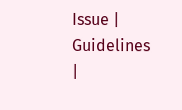Issue | Guidelines  |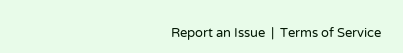Report an Issue  |  Terms of Service